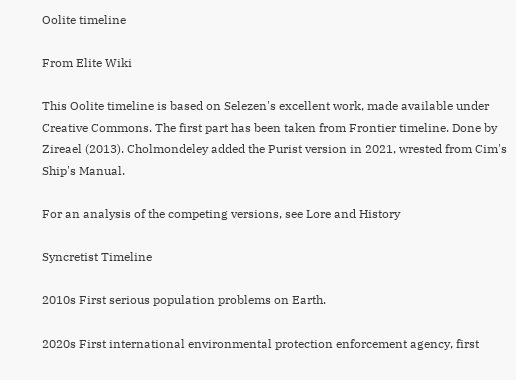Oolite timeline

From Elite Wiki

This Oolite timeline is based on Selezen's excellent work, made available under Creative Commons. The first part has been taken from Frontier timeline. Done by Zireael (2013). Cholmondeley added the Purist version in 2021, wrested from Cim's Ship's Manual.

For an analysis of the competing versions, see Lore and History

Syncretist Timeline

2010s First serious population problems on Earth.

2020s First international environmental protection enforcement agency, first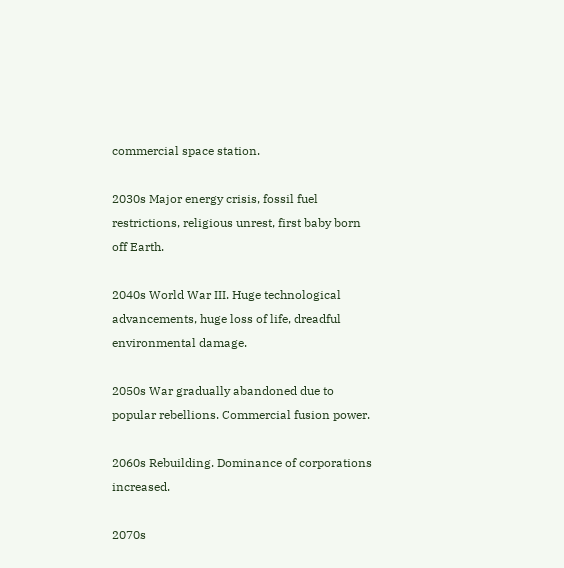commercial space station.

2030s Major energy crisis, fossil fuel restrictions, religious unrest, first baby born off Earth.

2040s World War III. Huge technological advancements, huge loss of life, dreadful environmental damage.

2050s War gradually abandoned due to popular rebellions. Commercial fusion power.

2060s Rebuilding. Dominance of corporations increased.

2070s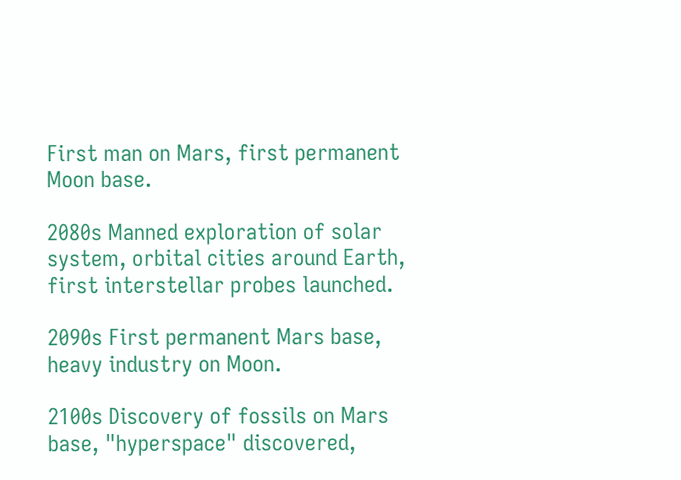First man on Mars, first permanent Moon base.

2080s Manned exploration of solar system, orbital cities around Earth, first interstellar probes launched.

2090s First permanent Mars base, heavy industry on Moon.

2100s Discovery of fossils on Mars base, "hyperspace" discovered,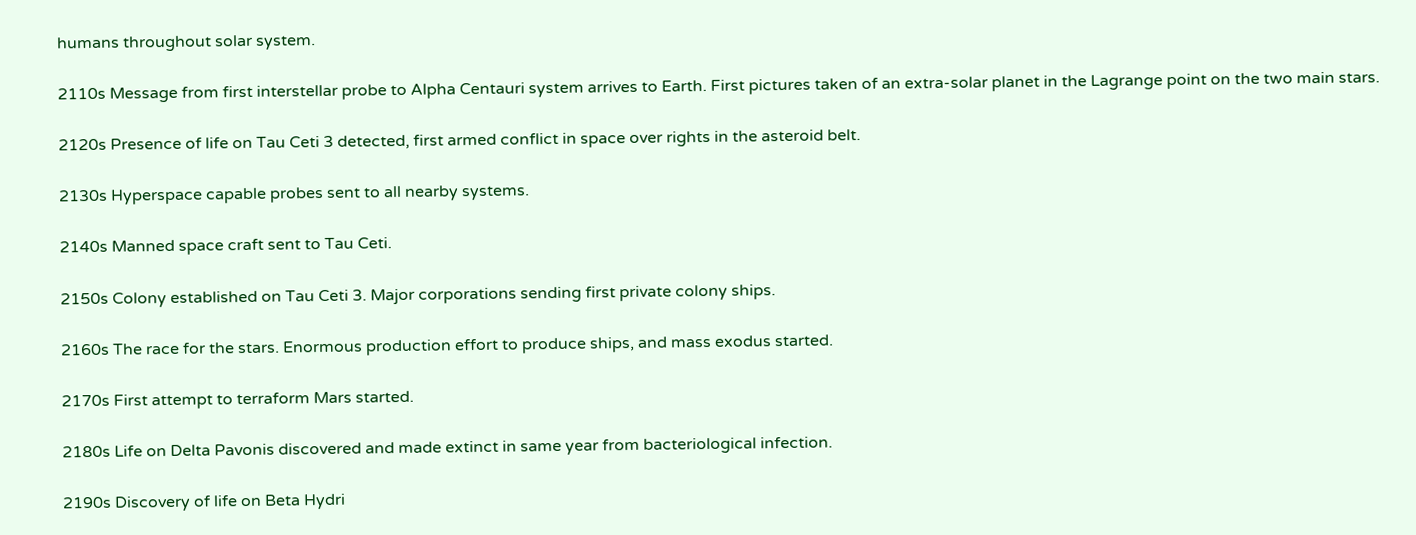humans throughout solar system.

2110s Message from first interstellar probe to Alpha Centauri system arrives to Earth. First pictures taken of an extra-solar planet in the Lagrange point on the two main stars.

2120s Presence of life on Tau Ceti 3 detected, first armed conflict in space over rights in the asteroid belt.

2130s Hyperspace capable probes sent to all nearby systems.

2140s Manned space craft sent to Tau Ceti.

2150s Colony established on Tau Ceti 3. Major corporations sending first private colony ships.

2160s The race for the stars. Enormous production effort to produce ships, and mass exodus started.

2170s First attempt to terraform Mars started.

2180s Life on Delta Pavonis discovered and made extinct in same year from bacteriological infection.

2190s Discovery of life on Beta Hydri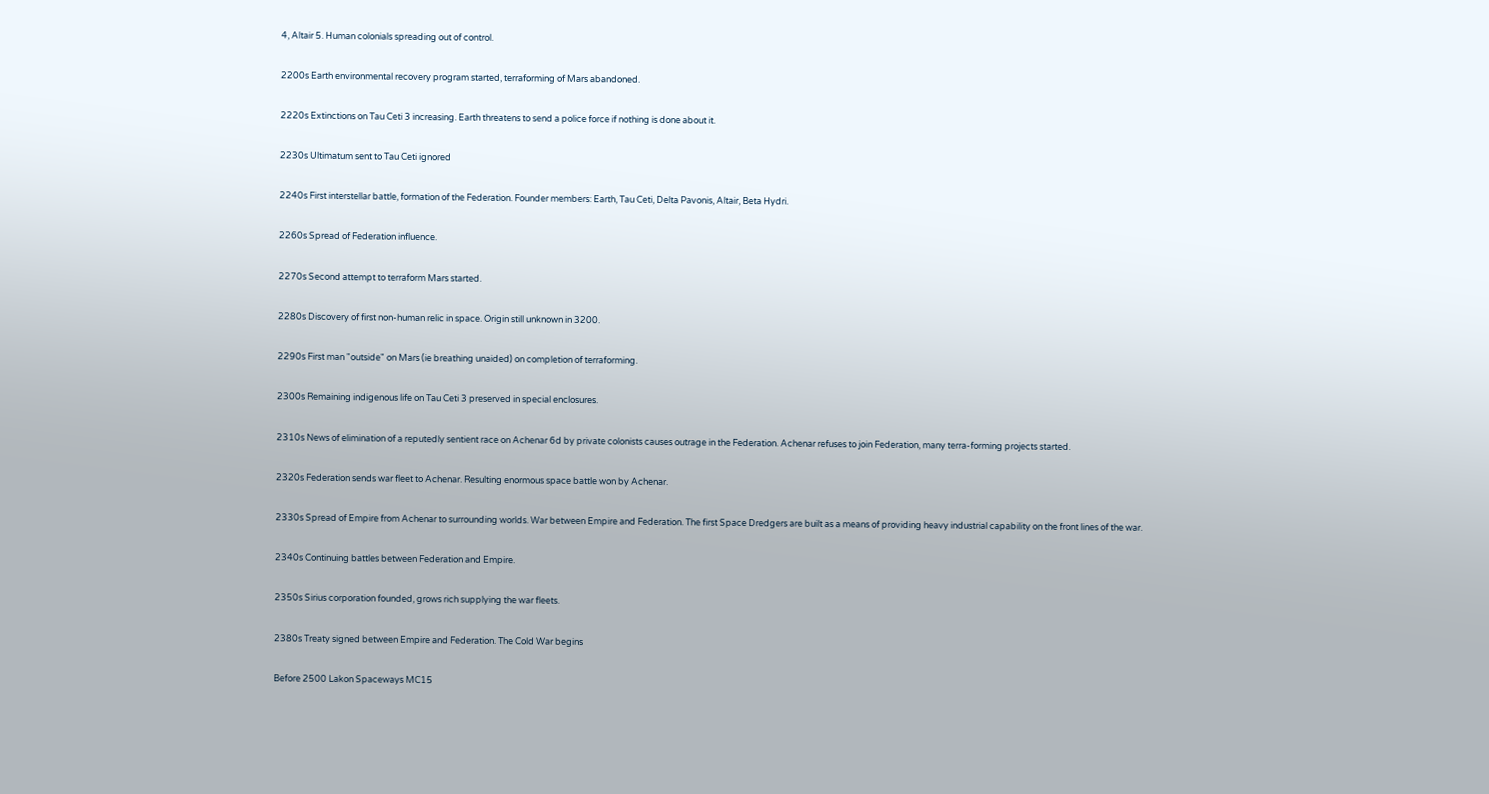4, Altair 5. Human colonials spreading out of control.

2200s Earth environmental recovery program started, terraforming of Mars abandoned.

2220s Extinctions on Tau Ceti 3 increasing. Earth threatens to send a police force if nothing is done about it.

2230s Ultimatum sent to Tau Ceti ignored

2240s First interstellar battle, formation of the Federation. Founder members: Earth, Tau Ceti, Delta Pavonis, Altair, Beta Hydri.

2260s Spread of Federation influence.

2270s Second attempt to terraform Mars started.

2280s Discovery of first non-human relic in space. Origin still unknown in 3200.

2290s First man "outside" on Mars (ie breathing unaided) on completion of terraforming.

2300s Remaining indigenous life on Tau Ceti 3 preserved in special enclosures.

2310s News of elimination of a reputedly sentient race on Achenar 6d by private colonists causes outrage in the Federation. Achenar refuses to join Federation, many terra-forming projects started.

2320s Federation sends war fleet to Achenar. Resulting enormous space battle won by Achenar.

2330s Spread of Empire from Achenar to surrounding worlds. War between Empire and Federation. The first Space Dredgers are built as a means of providing heavy industrial capability on the front lines of the war.

2340s Continuing battles between Federation and Empire.

2350s Sirius corporation founded, grows rich supplying the war fleets.

2380s Treaty signed between Empire and Federation. The Cold War begins

Before 2500 Lakon Spaceways MC15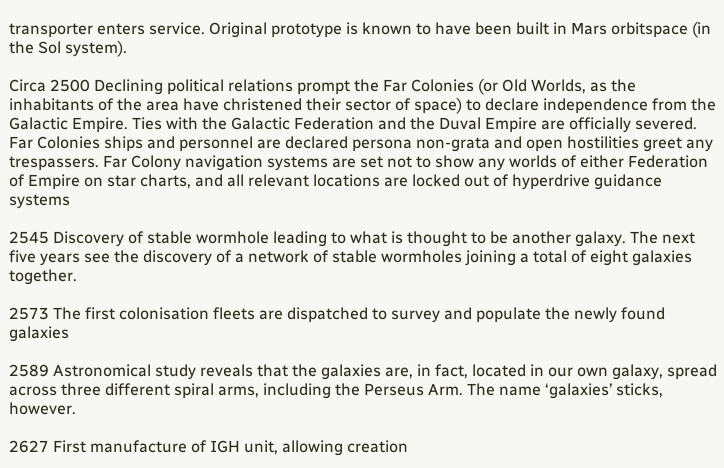transporter enters service. Original prototype is known to have been built in Mars orbitspace (in the Sol system).

Circa 2500 Declining political relations prompt the Far Colonies (or Old Worlds, as the inhabitants of the area have christened their sector of space) to declare independence from the Galactic Empire. Ties with the Galactic Federation and the Duval Empire are officially severed. Far Colonies ships and personnel are declared persona non-grata and open hostilities greet any trespassers. Far Colony navigation systems are set not to show any worlds of either Federation of Empire on star charts, and all relevant locations are locked out of hyperdrive guidance systems

2545 Discovery of stable wormhole leading to what is thought to be another galaxy. The next five years see the discovery of a network of stable wormholes joining a total of eight galaxies together.

2573 The first colonisation fleets are dispatched to survey and populate the newly found galaxies

2589 Astronomical study reveals that the galaxies are, in fact, located in our own galaxy, spread across three different spiral arms, including the Perseus Arm. The name ‘galaxies’ sticks, however.

2627 First manufacture of IGH unit, allowing creation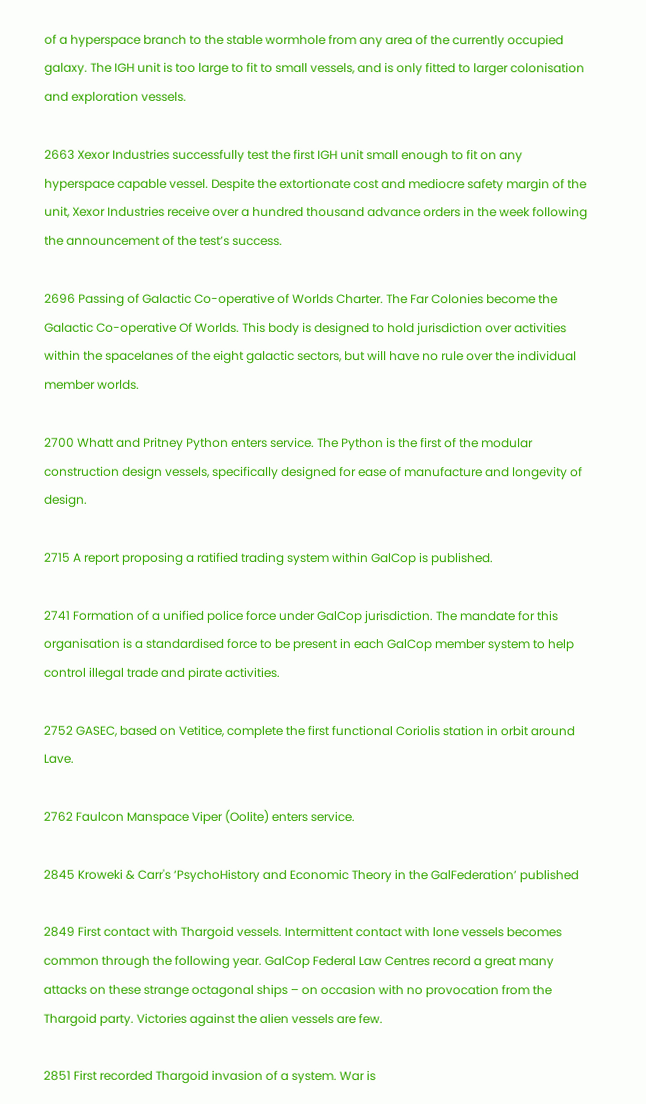of a hyperspace branch to the stable wormhole from any area of the currently occupied galaxy. The IGH unit is too large to fit to small vessels, and is only fitted to larger colonisation and exploration vessels.

2663 Xexor Industries successfully test the first IGH unit small enough to fit on any hyperspace capable vessel. Despite the extortionate cost and mediocre safety margin of the unit, Xexor Industries receive over a hundred thousand advance orders in the week following the announcement of the test’s success.

2696 Passing of Galactic Co-operative of Worlds Charter. The Far Colonies become the Galactic Co-operative Of Worlds. This body is designed to hold jurisdiction over activities within the spacelanes of the eight galactic sectors, but will have no rule over the individual member worlds.

2700 Whatt and Pritney Python enters service. The Python is the first of the modular construction design vessels, specifically designed for ease of manufacture and longevity of design.

2715 A report proposing a ratified trading system within GalCop is published.

2741 Formation of a unified police force under GalCop jurisdiction. The mandate for this organisation is a standardised force to be present in each GalCop member system to help control illegal trade and pirate activities.

2752 GASEC, based on Vetitice, complete the first functional Coriolis station in orbit around Lave.

2762 Faulcon Manspace Viper (Oolite) enters service.

2845 Kroweki & Carr's ‘PsychoHistory and Economic Theory in the GalFederation’ published

2849 First contact with Thargoid vessels. Intermittent contact with lone vessels becomes common through the following year. GalCop Federal Law Centres record a great many attacks on these strange octagonal ships – on occasion with no provocation from the Thargoid party. Victories against the alien vessels are few.

2851 First recorded Thargoid invasion of a system. War is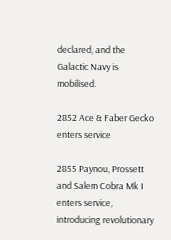declared, and the Galactic Navy is mobilised.

2852 Ace & Faber Gecko enters service

2855 Paynou, Prossett and Salem Cobra Mk I enters service, introducing revolutionary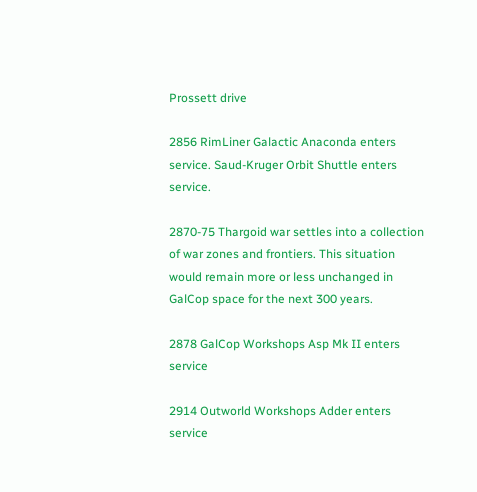Prossett drive

2856 RimLiner Galactic Anaconda enters service. Saud-Kruger Orbit Shuttle enters service.

2870-75 Thargoid war settles into a collection of war zones and frontiers. This situation would remain more or less unchanged in GalCop space for the next 300 years.

2878 GalCop Workshops Asp Mk II enters service

2914 Outworld Workshops Adder enters service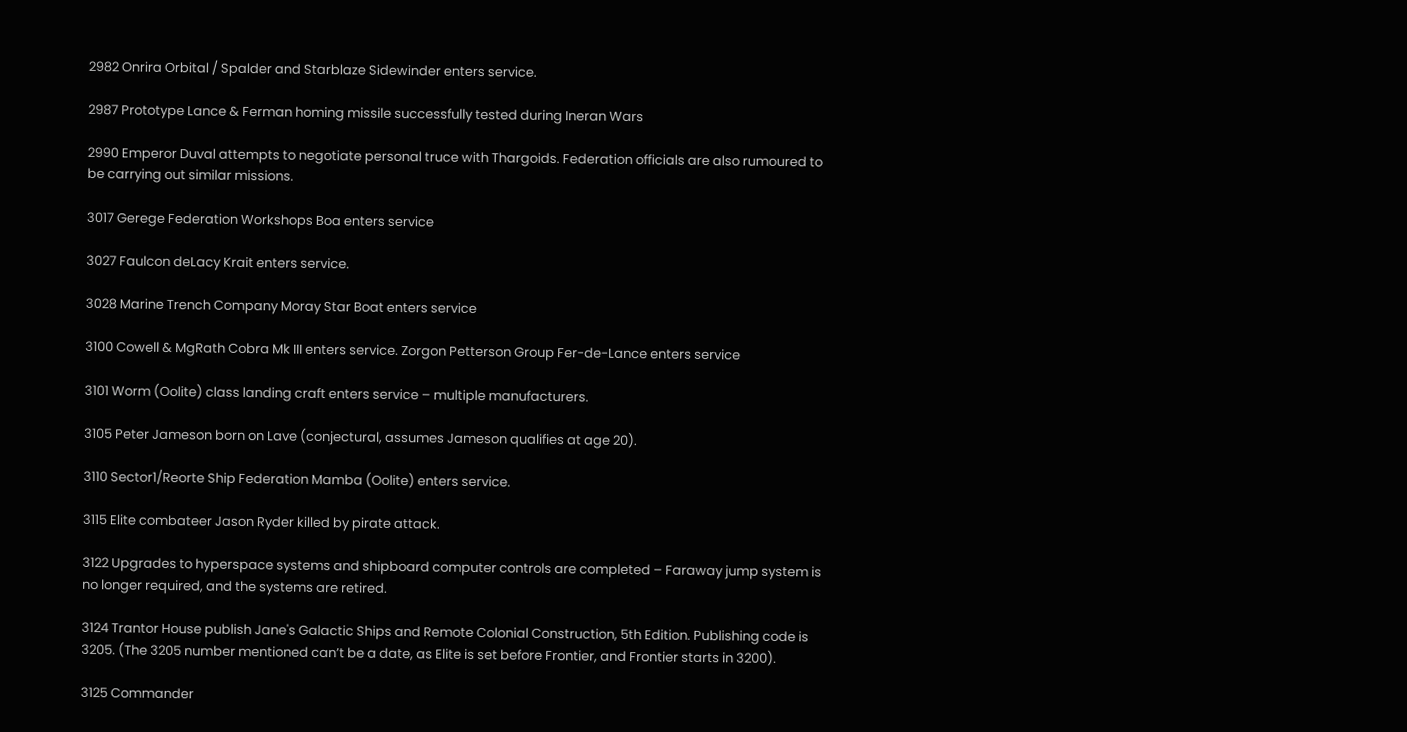2982 Onrira Orbital / Spalder and Starblaze Sidewinder enters service.

2987 Prototype Lance & Ferman homing missile successfully tested during Ineran Wars

2990 Emperor Duval attempts to negotiate personal truce with Thargoids. Federation officials are also rumoured to be carrying out similar missions.

3017 Gerege Federation Workshops Boa enters service

3027 Faulcon deLacy Krait enters service.

3028 Marine Trench Company Moray Star Boat enters service

3100 Cowell & MgRath Cobra Mk III enters service. Zorgon Petterson Group Fer-de-Lance enters service

3101 Worm (Oolite) class landing craft enters service – multiple manufacturers.

3105 Peter Jameson born on Lave (conjectural, assumes Jameson qualifies at age 20).

3110 Sector1/Reorte Ship Federation Mamba (Oolite) enters service.

3115 Elite combateer Jason Ryder killed by pirate attack.

3122 Upgrades to hyperspace systems and shipboard computer controls are completed – Faraway jump system is no longer required, and the systems are retired.

3124 Trantor House publish Jane's Galactic Ships and Remote Colonial Construction, 5th Edition. Publishing code is 3205. (The 3205 number mentioned can’t be a date, as Elite is set before Frontier, and Frontier starts in 3200).

3125 Commander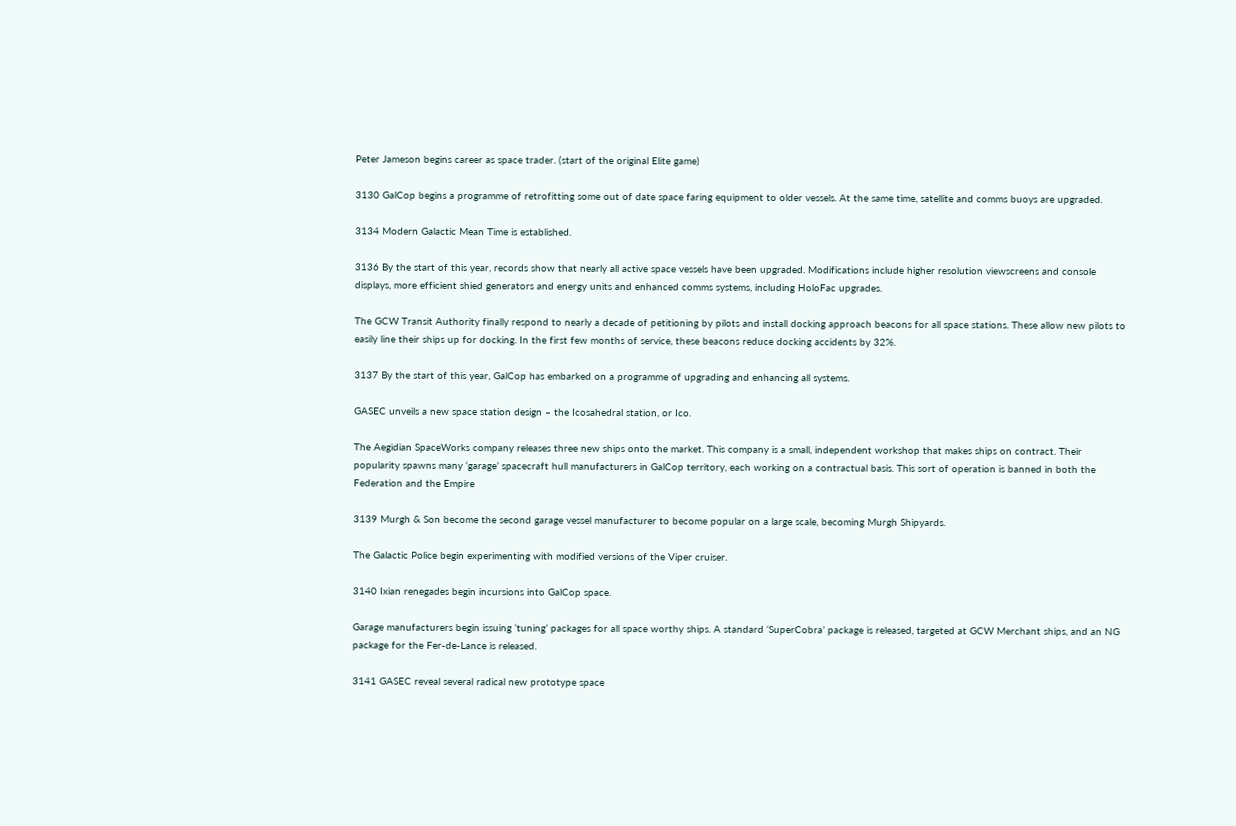Peter Jameson begins career as space trader. (start of the original Elite game)

3130 GalCop begins a programme of retrofitting some out of date space faring equipment to older vessels. At the same time, satellite and comms buoys are upgraded.

3134 Modern Galactic Mean Time is established.

3136 By the start of this year, records show that nearly all active space vessels have been upgraded. Modifications include higher resolution viewscreens and console displays, more efficient shied generators and energy units and enhanced comms systems, including HoloFac upgrades.

The GCW Transit Authority finally respond to nearly a decade of petitioning by pilots and install docking approach beacons for all space stations. These allow new pilots to easily line their ships up for docking. In the first few months of service, these beacons reduce docking accidents by 32%.

3137 By the start of this year, GalCop has embarked on a programme of upgrading and enhancing all systems.

GASEC unveils a new space station design – the Icosahedral station, or Ico.

The Aegidian SpaceWorks company releases three new ships onto the market. This company is a small, independent workshop that makes ships on contract. Their popularity spawns many ‘garage’ spacecraft hull manufacturers in GalCop territory, each working on a contractual basis. This sort of operation is banned in both the Federation and the Empire

3139 Murgh & Son become the second garage vessel manufacturer to become popular on a large scale, becoming Murgh Shipyards.

The Galactic Police begin experimenting with modified versions of the Viper cruiser.

3140 Ixian renegades begin incursions into GalCop space.

Garage manufacturers begin issuing ‘tuning’ packages for all space worthy ships. A standard ‘SuperCobra’ package is released, targeted at GCW Merchant ships, and an NG package for the Fer-de-Lance is released.

3141 GASEC reveal several radical new prototype space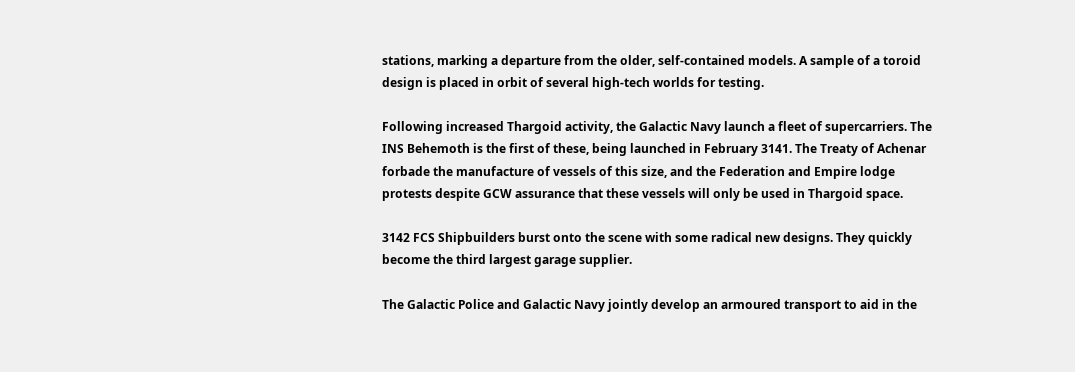stations, marking a departure from the older, self-contained models. A sample of a toroid design is placed in orbit of several high-tech worlds for testing.

Following increased Thargoid activity, the Galactic Navy launch a fleet of supercarriers. The INS Behemoth is the first of these, being launched in February 3141. The Treaty of Achenar forbade the manufacture of vessels of this size, and the Federation and Empire lodge protests despite GCW assurance that these vessels will only be used in Thargoid space.

3142 FCS Shipbuilders burst onto the scene with some radical new designs. They quickly become the third largest garage supplier.

The Galactic Police and Galactic Navy jointly develop an armoured transport to aid in the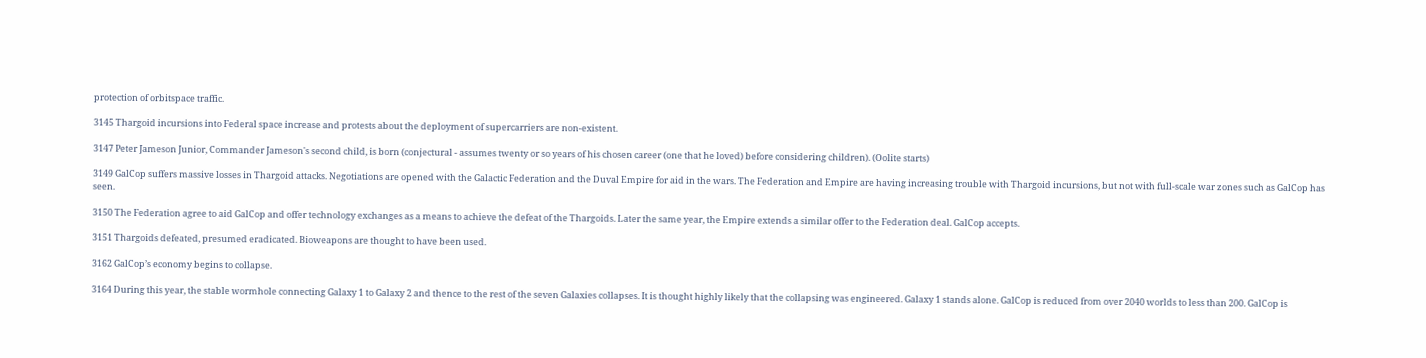protection of orbitspace traffic.

3145 Thargoid incursions into Federal space increase and protests about the deployment of supercarriers are non-existent.

3147 Peter Jameson Junior, Commander Jameson's second child, is born (conjectural - assumes twenty or so years of his chosen career (one that he loved) before considering children). (Oolite starts)

3149 GalCop suffers massive losses in Thargoid attacks. Negotiations are opened with the Galactic Federation and the Duval Empire for aid in the wars. The Federation and Empire are having increasing trouble with Thargoid incursions, but not with full-scale war zones such as GalCop has seen.

3150 The Federation agree to aid GalCop and offer technology exchanges as a means to achieve the defeat of the Thargoids. Later the same year, the Empire extends a similar offer to the Federation deal. GalCop accepts.

3151 Thargoids defeated, presumed eradicated. Bioweapons are thought to have been used.

3162 GalCop’s economy begins to collapse.

3164 During this year, the stable wormhole connecting Galaxy 1 to Galaxy 2 and thence to the rest of the seven Galaxies collapses. It is thought highly likely that the collapsing was engineered. Galaxy 1 stands alone. GalCop is reduced from over 2040 worlds to less than 200. GalCop is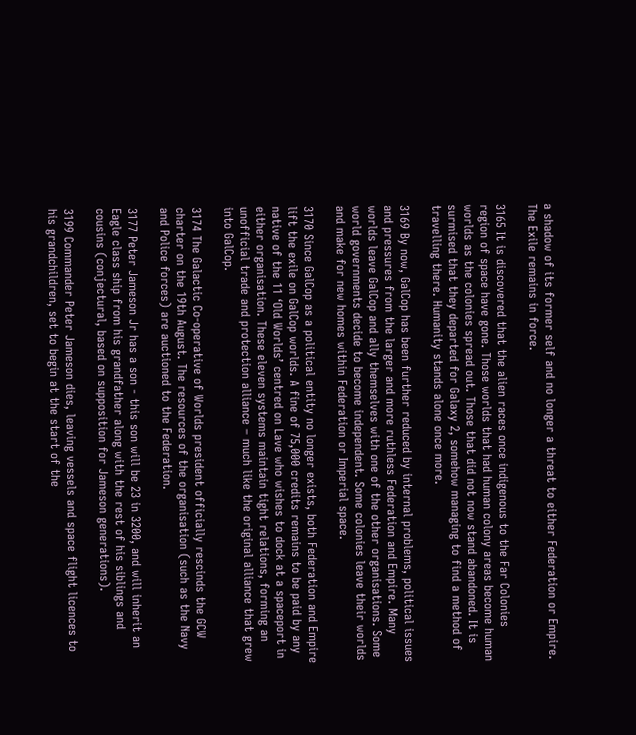a shadow of its former self and no longer a threat to either Federation or Empire. The Exile remains in force.

3165 It is discovered that the alien races once indigenous to the Far Colonies region of space have gone. Those worlds that had human colony areas become human worlds as the colonies spread out. Those that did not now stand abandoned. It is surmised that they departed for Galaxy 2, somehow managing to find a method of travelling there. Humanity stands alone once more.

3169 By now, GalCop has been further reduced by internal problems, political issues and pressures from the larger and more ruthless Federation and Empire. Many worlds leave GalCop and ally themselves with one of the other organisations. Some world governments decide to become independent. Some colonies leave their worlds and make for new homes within Federation or Imperial space.

3170 Since GalCop as a political entity no longer exists, both Federation and Empire lift the exile on GalCop worlds. A fine of 75,000 credits remains to be paid by any native of the 11 ‘Old Worlds’ centred on Lave who wishes to dock at a spaceport in either organisation. These eleven systems maintain tight relations, forming an unofficial trade and protection alliance – much like the original alliance that grew into GalCop.

3174 The Galactic Co-operative of Worlds president officially rescinds the GCW charter on the 19th August. The resources of the organisation (such as the Navy and Police forces) are auctioned to the Federation.

3177 Peter Jameson Jr has a son - this son will be 23 in 3200, and will inherit an Eagle class ship from his grandfather along with the rest of his siblings and cousins (conjectural, based on supposition for Jameson generations).

3199 Commander Peter Jameson dies, leaving vessels and space flight licences to his grandchildren, set to begin at the start of the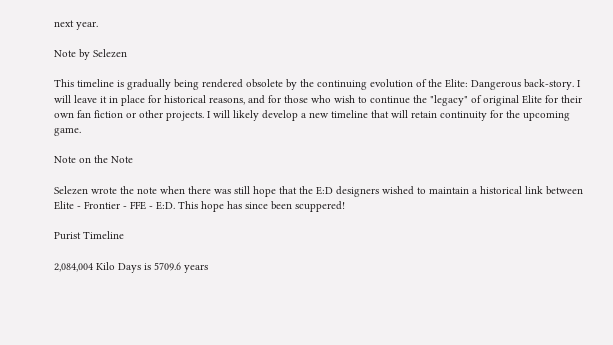next year.

Note by Selezen

This timeline is gradually being rendered obsolete by the continuing evolution of the Elite: Dangerous back-story. I will leave it in place for historical reasons, and for those who wish to continue the "legacy" of original Elite for their own fan fiction or other projects. I will likely develop a new timeline that will retain continuity for the upcoming game.

Note on the Note

Selezen wrote the note when there was still hope that the E:D designers wished to maintain a historical link between Elite - Frontier - FFE - E:D. This hope has since been scuppered!

Purist Timeline

2,084,004 Kilo Days is 5709.6 years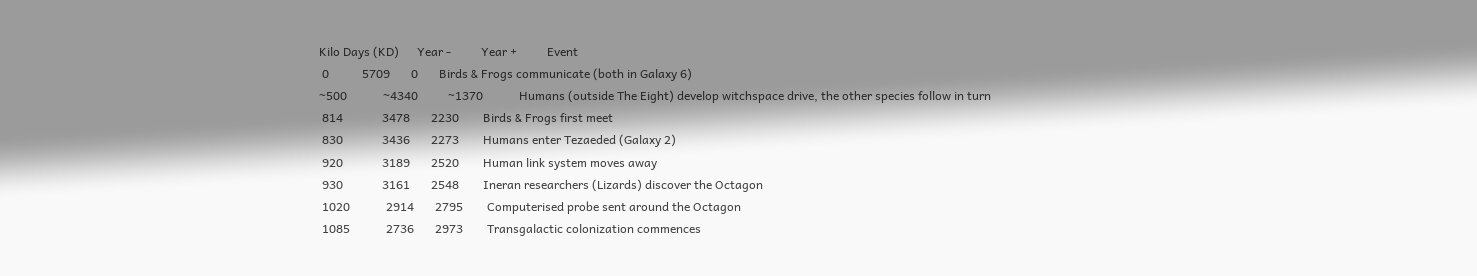Kilo Days (KD)      Year -          Year +          Event
 0           5709       0       Birds & Frogs communicate (both in Galaxy 6)
~500            ~4340          ~1370            Humans (outside The Eight) develop witchspace drive, the other species follow in turn
 814             3478       2230        Birds & Frogs first meet
 830             3436       2273        Humans enter Tezaeded (Galaxy 2)
 920             3189       2520        Human link system moves away
 930             3161       2548        Ineran researchers (Lizards) discover the Octagon
 1020            2914       2795        Computerised probe sent around the Octagon
 1085            2736       2973        Transgalactic colonization commences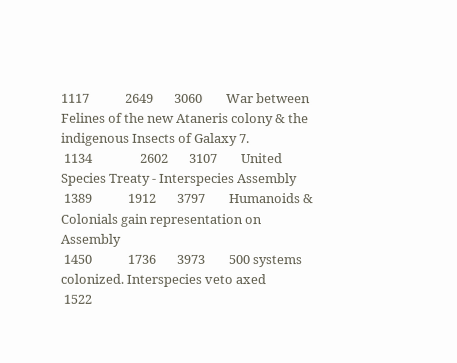1117            2649       3060        War between Felines of the new Ataneris colony & the indigenous Insects of Galaxy 7.
 1134                2602       3107        United Species Treaty - Interspecies Assembly
 1389            1912       3797        Humanoids & Colonials gain representation on Assembly
 1450            1736       3973        500 systems colonized. Interspecies veto axed
 1522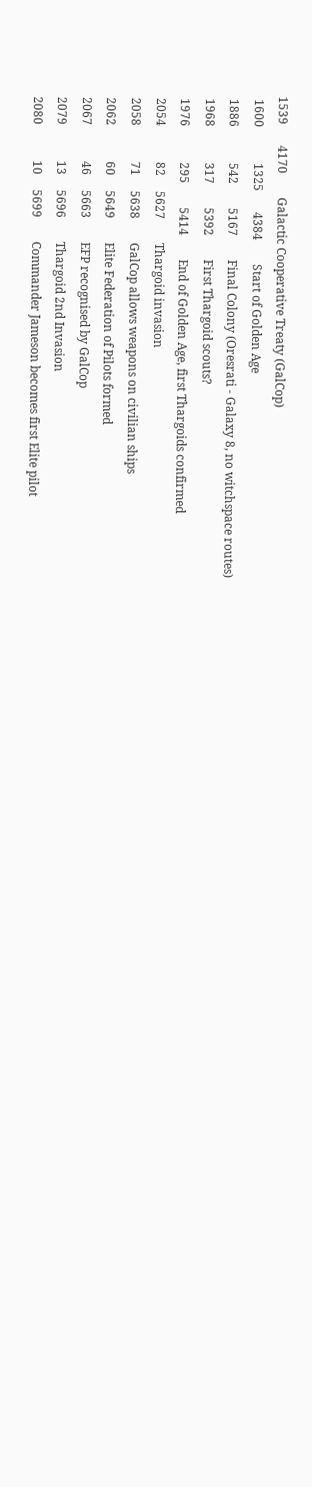1539       4170        Galactic Cooperative Treaty (GalCop)
 1600            1325       4384        Start of Golden Age
 1886            542        5167        Final Colony (Oresrati - Galaxy 8, no witchspace routes)
 1968            317        5392        First Thargoid scouts?
 1976            295        5414        End of Golden Age, first Thargoids confirmed
 2054            82     5627        Thargoid invasion
 2058            71     5638        GalCop allows weapons on civilian ships
 2062            60     5649        Elite Federation of Pilots formed
 2067            46     5663        EFP recognised by GalCop
 2079            13     5696        Thargoid 2nd Invasion
 2080            10     5699        Commander Jameson becomes first Elite pilot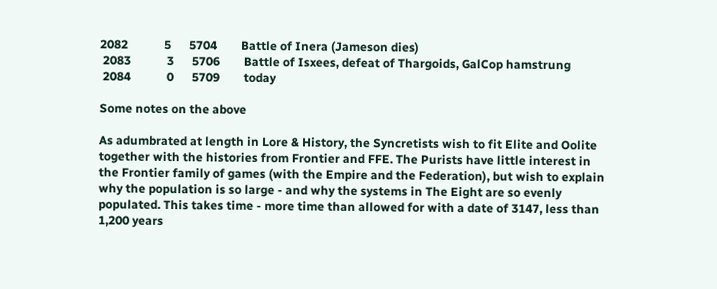2082            5      5704        Battle of Inera (Jameson dies)
 2083            3      5706        Battle of Isxees, defeat of Thargoids, GalCop hamstrung
 2084            0      5709        today

Some notes on the above

As adumbrated at length in Lore & History, the Syncretists wish to fit Elite and Oolite together with the histories from Frontier and FFE. The Purists have little interest in the Frontier family of games (with the Empire and the Federation), but wish to explain why the population is so large - and why the systems in The Eight are so evenly populated. This takes time - more time than allowed for with a date of 3147, less than 1,200 years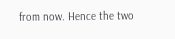from now. Hence the two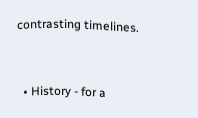contrasting timelines.


  • History - for a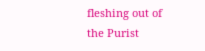fleshing out of the Purist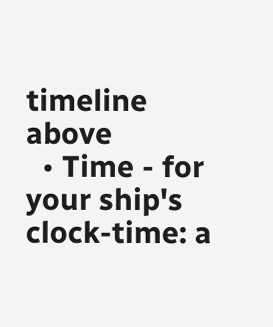timeline above
  • Time - for your ship's clock-time: a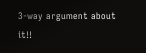3-way argument about it!!